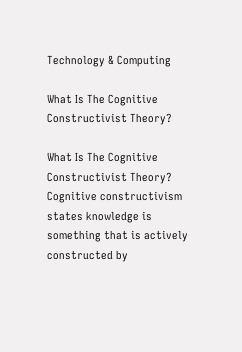Technology & Computing

What Is The Cognitive Constructivist Theory?

What Is The Cognitive Constructivist Theory? Cognitive constructivism states knowledge is something that is actively constructed by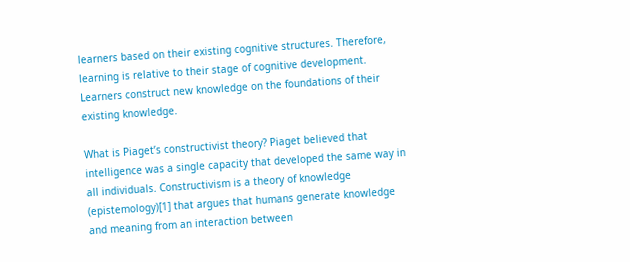learners based on their existing cognitive structures. Therefore, learning is relative to their stage of cognitive development. Learners construct new knowledge on the foundations of their existing knowledge.

What is Piaget’s constructivist theory? Piaget believed that intelligence was a single capacity that developed the same way in all individuals. Constructivism is a theory of knowledge (epistemology)[1] that argues that humans generate knowledge and meaning from an interaction between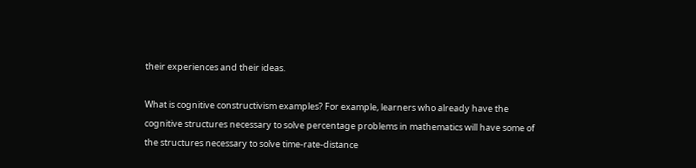their experiences and their ideas.

What is cognitive constructivism examples? For example, learners who already have the cognitive structures necessary to solve percentage problems in mathematics will have some of the structures necessary to solve time-rate-distance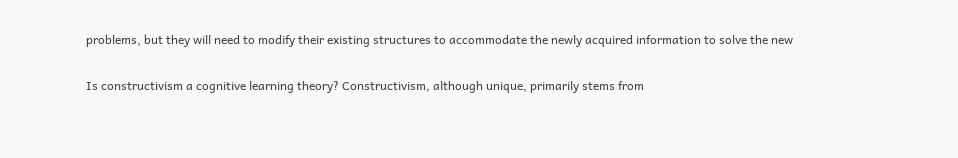problems, but they will need to modify their existing structures to accommodate the newly acquired information to solve the new

Is constructivism a cognitive learning theory? Constructivism, although unique, primarily stems from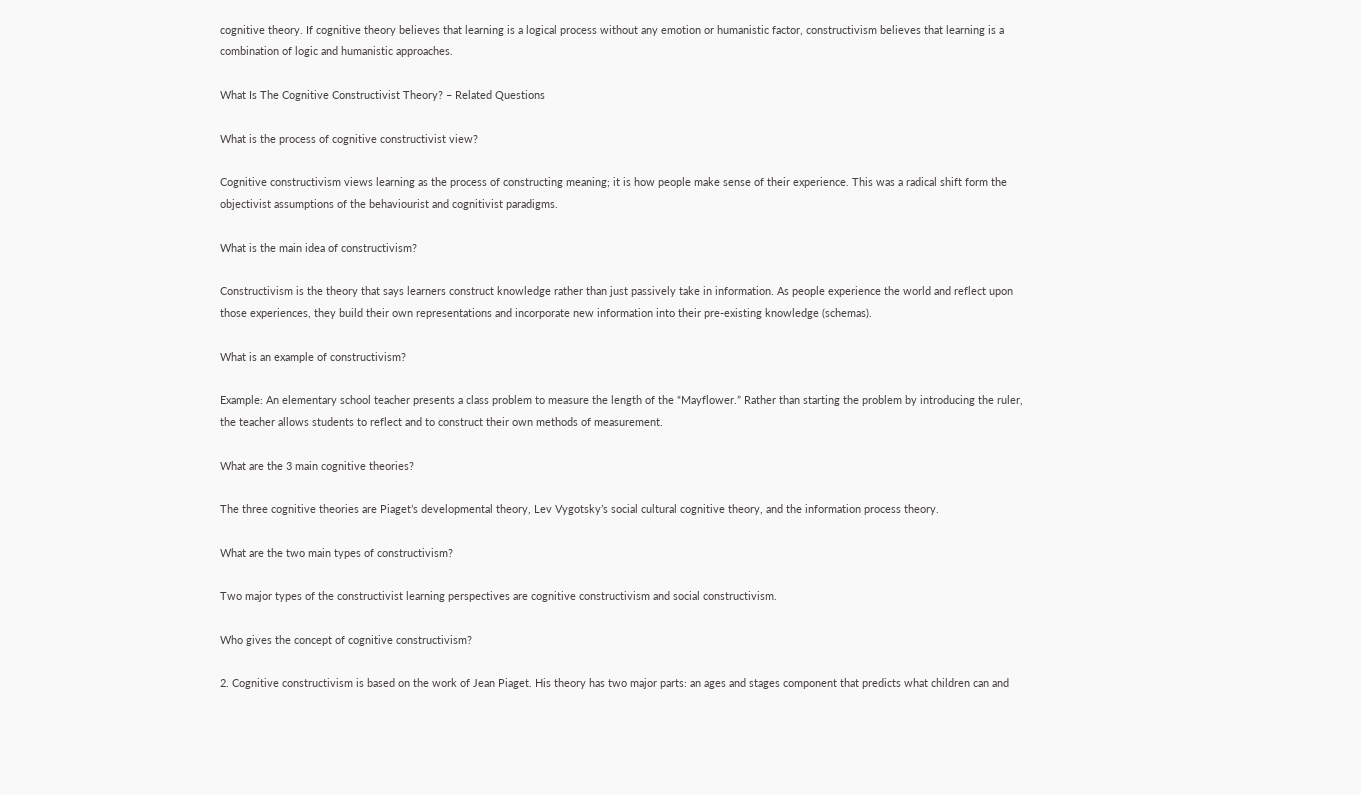cognitive theory. If cognitive theory believes that learning is a logical process without any emotion or humanistic factor, constructivism believes that learning is a combination of logic and humanistic approaches.

What Is The Cognitive Constructivist Theory? – Related Questions

What is the process of cognitive constructivist view?

Cognitive constructivism views learning as the process of constructing meaning; it is how people make sense of their experience. This was a radical shift form the objectivist assumptions of the behaviourist and cognitivist paradigms.

What is the main idea of constructivism?

Constructivism is the theory that says learners construct knowledge rather than just passively take in information. As people experience the world and reflect upon those experiences, they build their own representations and incorporate new information into their pre-existing knowledge (schemas).

What is an example of constructivism?

Example: An elementary school teacher presents a class problem to measure the length of the “Mayflower.” Rather than starting the problem by introducing the ruler, the teacher allows students to reflect and to construct their own methods of measurement.

What are the 3 main cognitive theories?

The three cognitive theories are Piaget’s developmental theory, Lev Vygotsky’s social cultural cognitive theory, and the information process theory.

What are the two main types of constructivism?

Two major types of the constructivist learning perspectives are cognitive constructivism and social constructivism.

Who gives the concept of cognitive constructivism?

2. Cognitive constructivism is based on the work of Jean Piaget. His theory has two major parts: an ages and stages component that predicts what children can and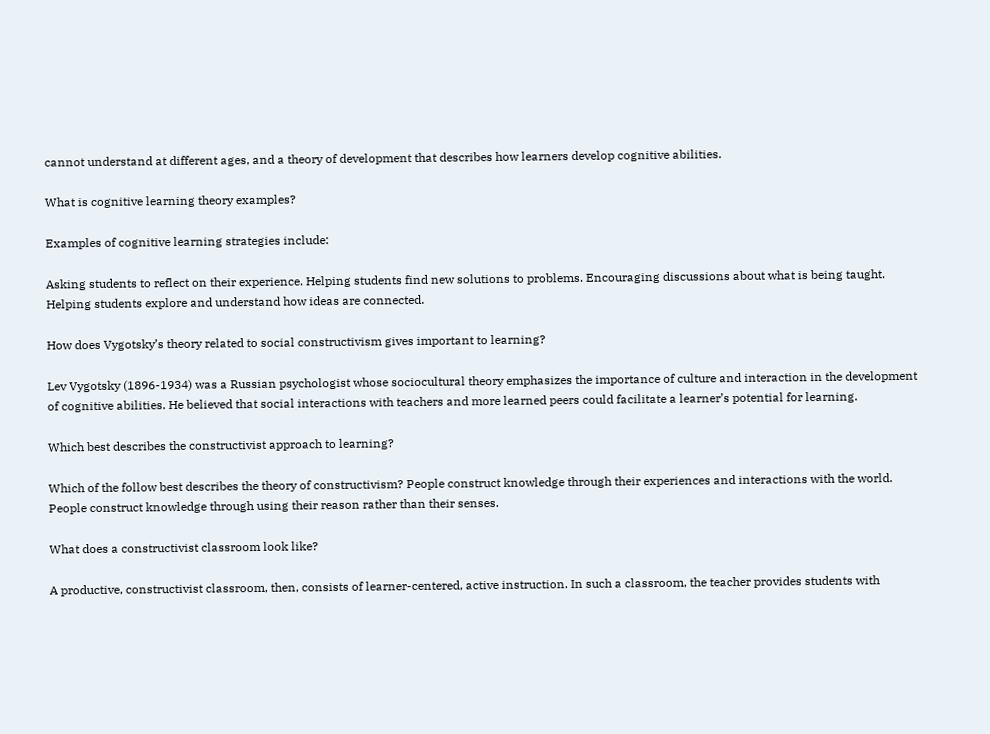cannot understand at different ages, and a theory of development that describes how learners develop cognitive abilities.

What is cognitive learning theory examples?

Examples of cognitive learning strategies include:

Asking students to reflect on their experience. Helping students find new solutions to problems. Encouraging discussions about what is being taught. Helping students explore and understand how ideas are connected.

How does Vygotsky’s theory related to social constructivism gives important to learning?

Lev Vygotsky (1896-1934) was a Russian psychologist whose sociocultural theory emphasizes the importance of culture and interaction in the development of cognitive abilities. He believed that social interactions with teachers and more learned peers could facilitate a learner’s potential for learning.

Which best describes the constructivist approach to learning?

Which of the follow best describes the theory of constructivism? People construct knowledge through their experiences and interactions with the world. People construct knowledge through using their reason rather than their senses.

What does a constructivist classroom look like?

A productive, constructivist classroom, then, consists of learner-centered, active instruction. In such a classroom, the teacher provides students with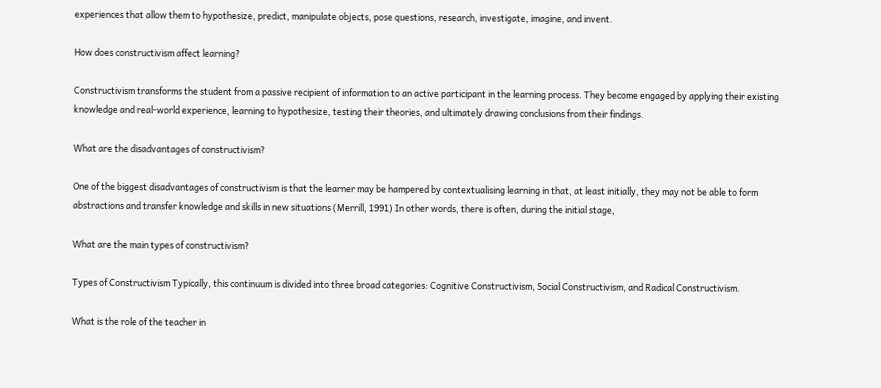experiences that allow them to hypothesize, predict, manipulate objects, pose questions, research, investigate, imagine, and invent.

How does constructivism affect learning?

Constructivism transforms the student from a passive recipient of information to an active participant in the learning process. They become engaged by applying their existing knowledge and real-world experience, learning to hypothesize, testing their theories, and ultimately drawing conclusions from their findings.

What are the disadvantages of constructivism?

One of the biggest disadvantages of constructivism is that the learner may be hampered by contextualising learning in that, at least initially, they may not be able to form abstractions and transfer knowledge and skills in new situations (Merrill, 1991) In other words, there is often, during the initial stage,

What are the main types of constructivism?

Types of Constructivism Typically, this continuum is divided into three broad categories: Cognitive Constructivism, Social Constructivism, and Radical Constructivism.

What is the role of the teacher in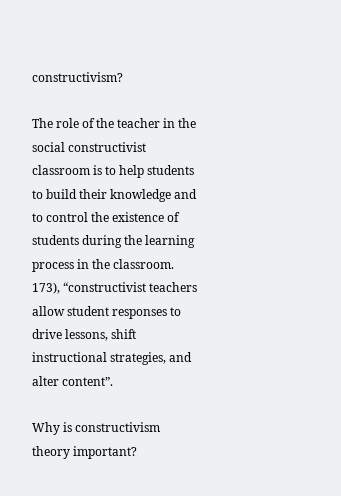constructivism?

The role of the teacher in the social constructivist classroom is to help students to build their knowledge and to control the existence of students during the learning process in the classroom. 173), “constructivist teachers allow student responses to drive lessons, shift instructional strategies, and alter content”.

Why is constructivism theory important?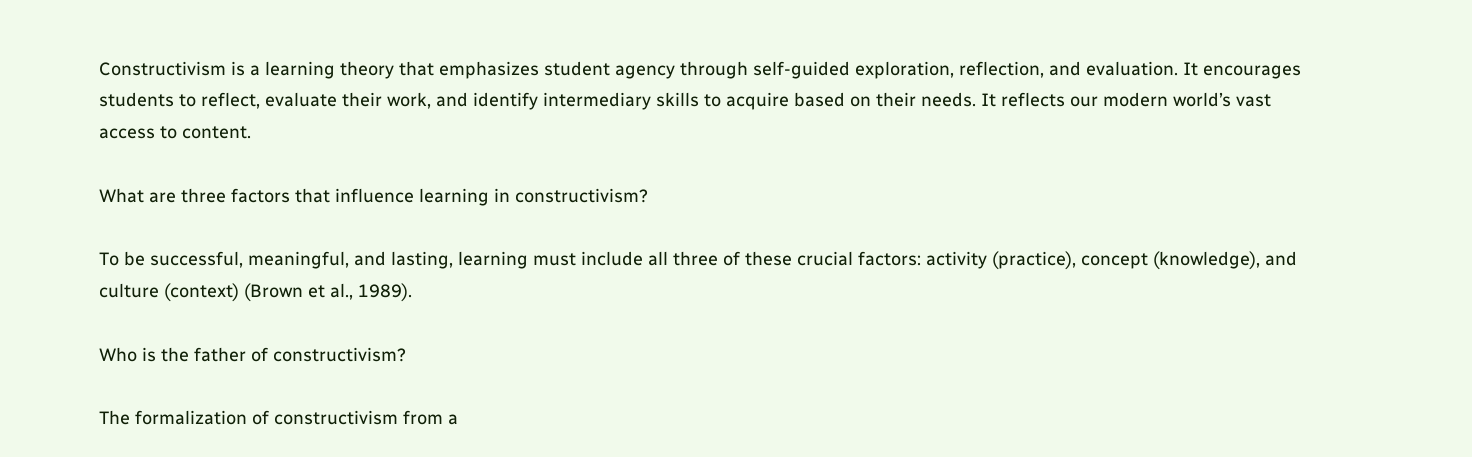Constructivism is a learning theory that emphasizes student agency through self-guided exploration, reflection, and evaluation. It encourages students to reflect, evaluate their work, and identify intermediary skills to acquire based on their needs. It reflects our modern world’s vast access to content.

What are three factors that influence learning in constructivism?

To be successful, meaningful, and lasting, learning must include all three of these crucial factors: activity (practice), concept (knowledge), and culture (context) (Brown et al., 1989).

Who is the father of constructivism?

The formalization of constructivism from a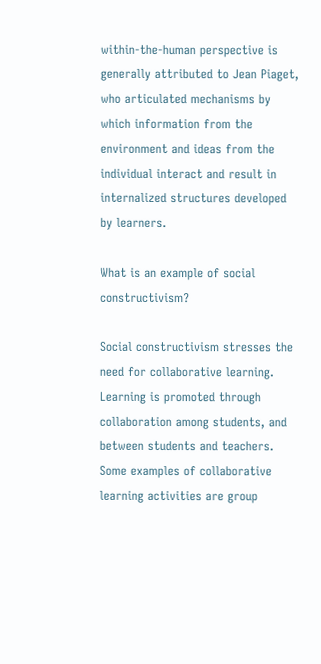within-the-human perspective is generally attributed to Jean Piaget, who articulated mechanisms by which information from the environment and ideas from the individual interact and result in internalized structures developed by learners.

What is an example of social constructivism?

Social constructivism stresses the need for collaborative learning. Learning is promoted through collaboration among students, and between students and teachers. Some examples of collaborative learning activities are group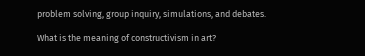problem solving, group inquiry, simulations, and debates.

What is the meaning of constructivism in art?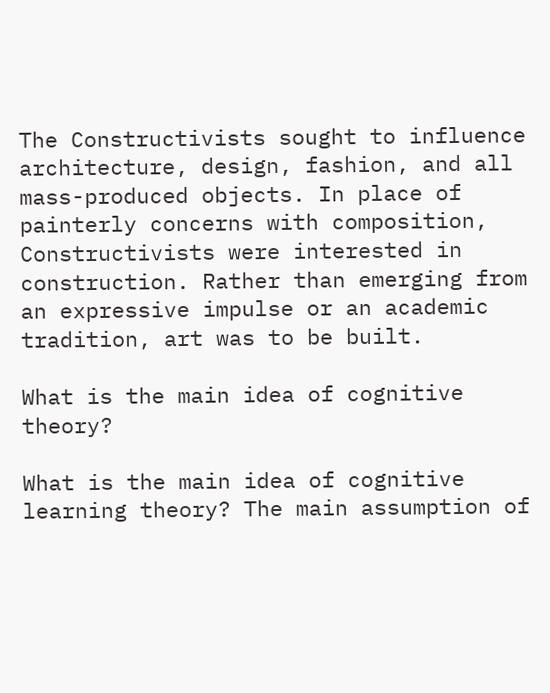The Constructivists sought to influence architecture, design, fashion, and all mass-produced objects. In place of painterly concerns with composition, Constructivists were interested in construction. Rather than emerging from an expressive impulse or an academic tradition, art was to be built.

What is the main idea of cognitive theory?

What is the main idea of cognitive learning theory? The main assumption of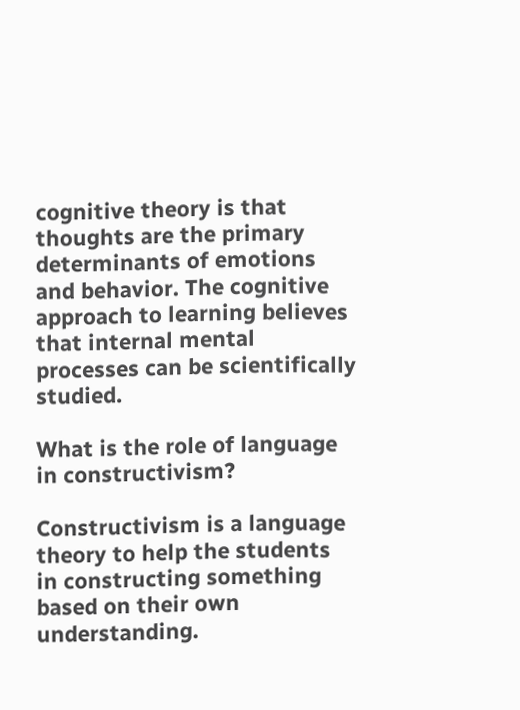cognitive theory is that thoughts are the primary determinants of emotions and behavior. The cognitive approach to learning believes that internal mental processes can be scientifically studied.

What is the role of language in constructivism?

Constructivism is a language theory to help the students in constructing something based on their own understanding.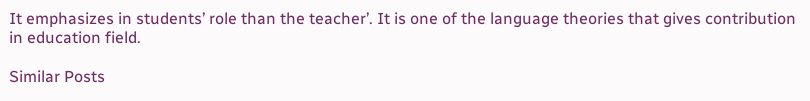It emphasizes in students’ role than the teacher’. It is one of the language theories that gives contribution in education field.

Similar Posts